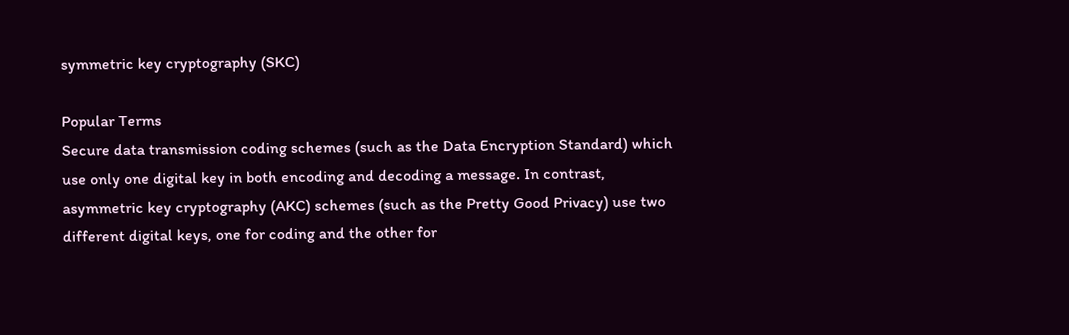symmetric key cryptography (SKC)

Popular Terms
Secure data transmission coding schemes (such as the Data Encryption Standard) which use only one digital key in both encoding and decoding a message. In contrast, asymmetric key cryptography (AKC) schemes (such as the Pretty Good Privacy) use two different digital keys, one for coding and the other for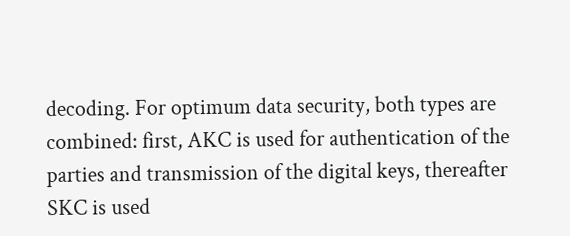decoding. For optimum data security, both types are combined: first, AKC is used for authentication of the parties and transmission of the digital keys, thereafter SKC is used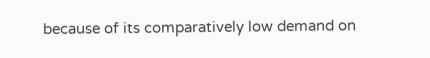because of its comparatively low demand on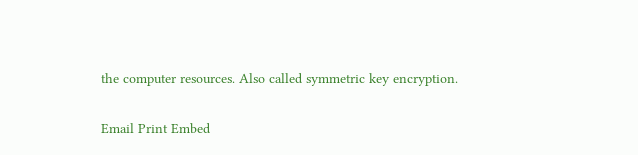the computer resources. Also called symmetric key encryption.

Email Print Embed